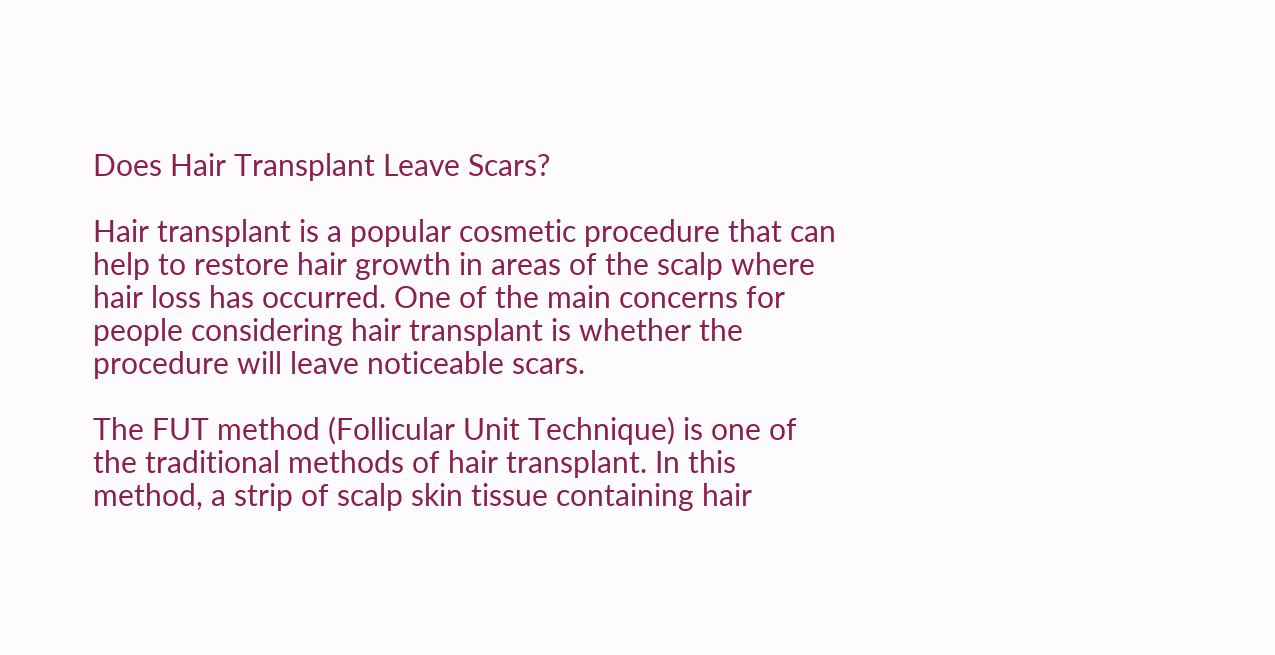Does Hair Transplant Leave Scars?

Hair transplant is a popular cosmetic procedure that can help to restore hair growth in areas of the scalp where hair loss has occurred. One of the main concerns for people considering hair transplant is whether the procedure will leave noticeable scars.

The FUT method (Follicular Unit Technique) is one of the traditional methods of hair transplant. In this method, a strip of scalp skin tissue containing hair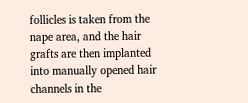follicles is taken from the nape area, and the hair grafts are then implanted into manually opened hair channels in the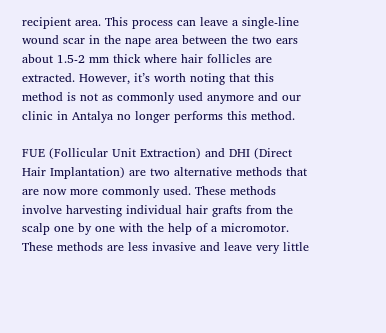recipient area. This process can leave a single-line wound scar in the nape area between the two ears about 1.5-2 mm thick where hair follicles are extracted. However, it’s worth noting that this method is not as commonly used anymore and our clinic in Antalya no longer performs this method.

FUE (Follicular Unit Extraction) and DHI (Direct Hair Implantation) are two alternative methods that are now more commonly used. These methods involve harvesting individual hair grafts from the scalp one by one with the help of a micromotor. These methods are less invasive and leave very little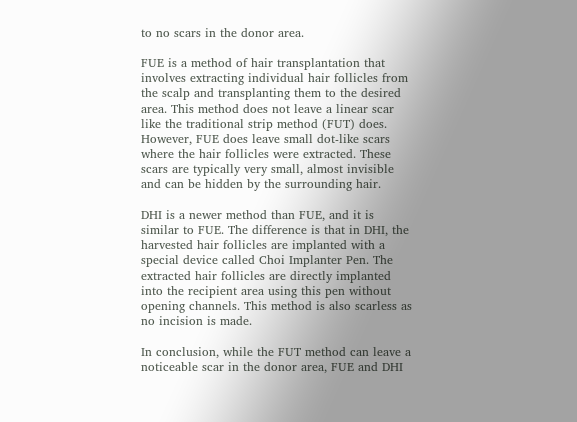to no scars in the donor area.

FUE is a method of hair transplantation that involves extracting individual hair follicles from the scalp and transplanting them to the desired area. This method does not leave a linear scar like the traditional strip method (FUT) does. However, FUE does leave small dot-like scars where the hair follicles were extracted. These scars are typically very small, almost invisible and can be hidden by the surrounding hair.

DHI is a newer method than FUE, and it is similar to FUE. The difference is that in DHI, the harvested hair follicles are implanted with a special device called Choi Implanter Pen. The extracted hair follicles are directly implanted into the recipient area using this pen without opening channels. This method is also scarless as no incision is made.

In conclusion, while the FUT method can leave a noticeable scar in the donor area, FUE and DHI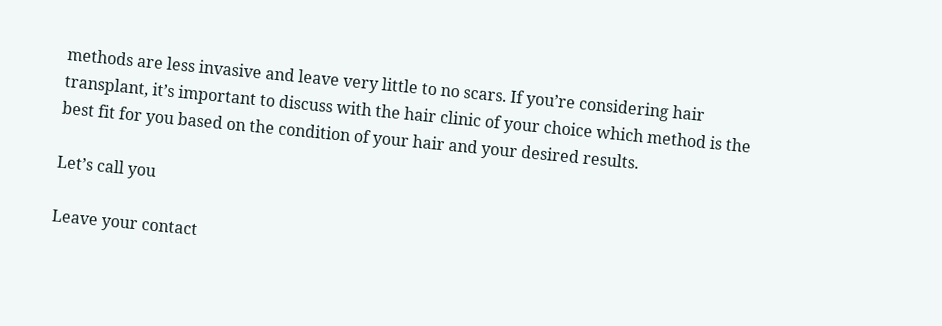methods are less invasive and leave very little to no scars. If you’re considering hair transplant, it’s important to discuss with the hair clinic of your choice which method is the best fit for you based on the condition of your hair and your desired results.

Let’s call you

Leave your contact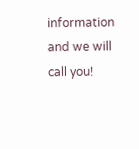information and we will call you!